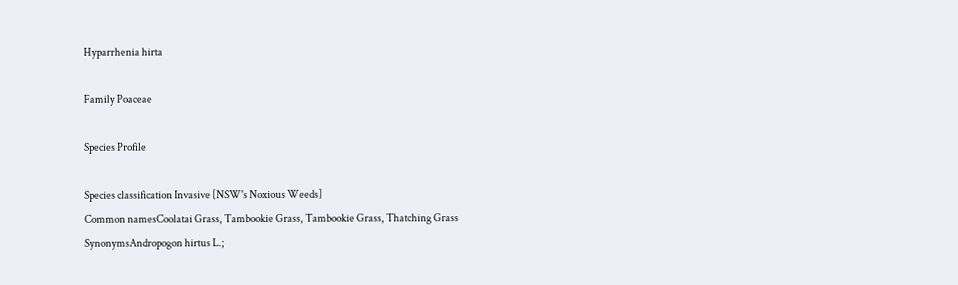Hyparrhenia hirta

Family Poaceae

Species Profile

Species classification Invasive [NSW's Noxious Weeds]
Common namesCoolatai Grass, Tambookie Grass, Tambookie Grass, Thatching Grass
SynonymsAndropogon hirtus L.;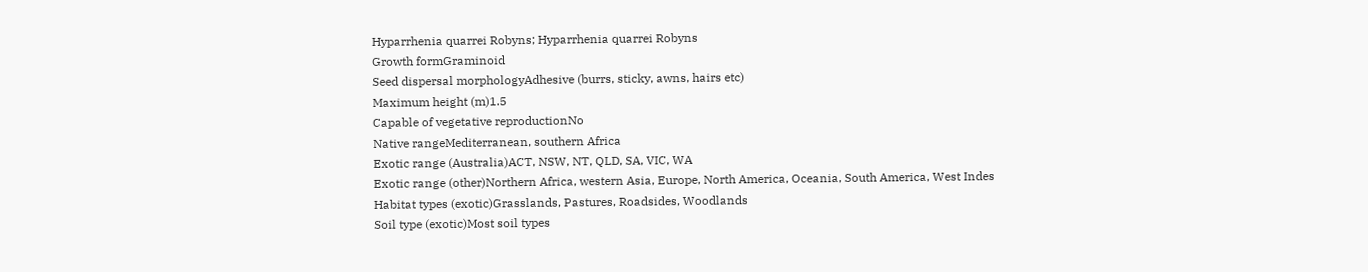Hyparrhenia quarrei Robyns; Hyparrhenia quarrei Robyns
Growth formGraminoid
Seed dispersal morphologyAdhesive (burrs, sticky, awns, hairs etc)
Maximum height (m)1.5
Capable of vegetative reproductionNo
Native rangeMediterranean, southern Africa
Exotic range (Australia)ACT, NSW, NT, QLD, SA, VIC, WA
Exotic range (other)Northern Africa, western Asia, Europe, North America, Oceania, South America, West Indes
Habitat types (exotic)Grasslands, Pastures, Roadsides, Woodlands
Soil type (exotic)Most soil types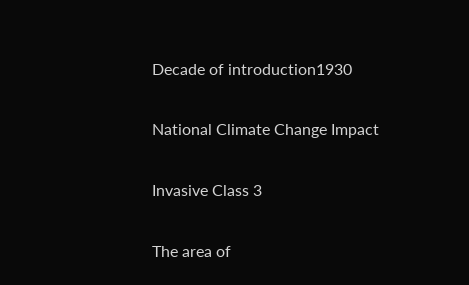Decade of introduction1930

National Climate Change Impact

Invasive Class 3

The area of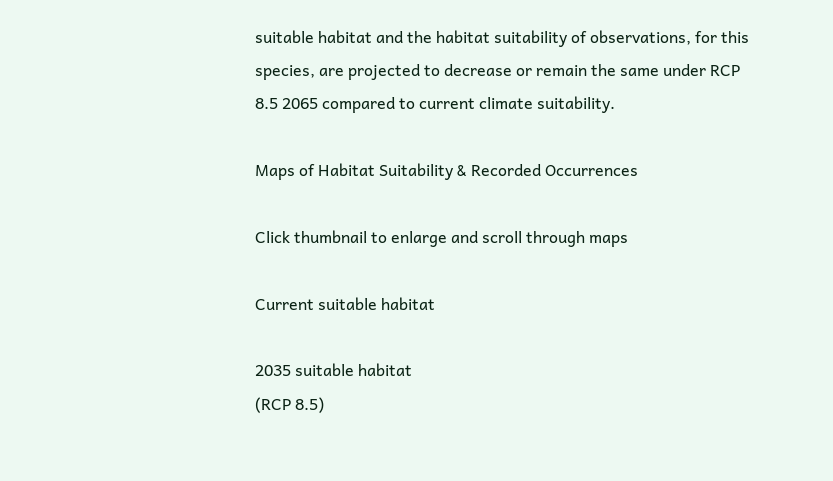suitable habitat and the habitat suitability of observations, for this species, are projected to decrease or remain the same under RCP 8.5 2065 compared to current climate suitability.

Maps of Habitat Suitability & Recorded Occurrences

Click thumbnail to enlarge and scroll through maps

Current suitable habitat

2035 suitable habitat
(RCP 8.5)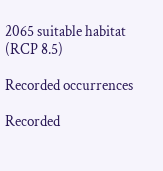2065 suitable habitat
(RCP 8.5)

Recorded occurrences

Recorded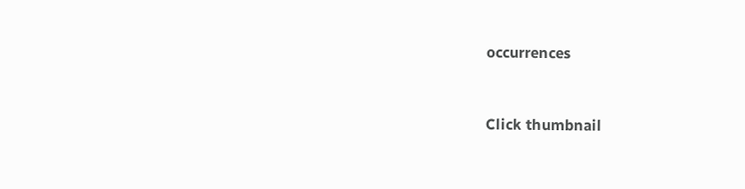occurrences


Click thumbnail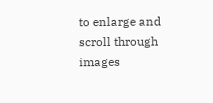to enlarge and scroll through images